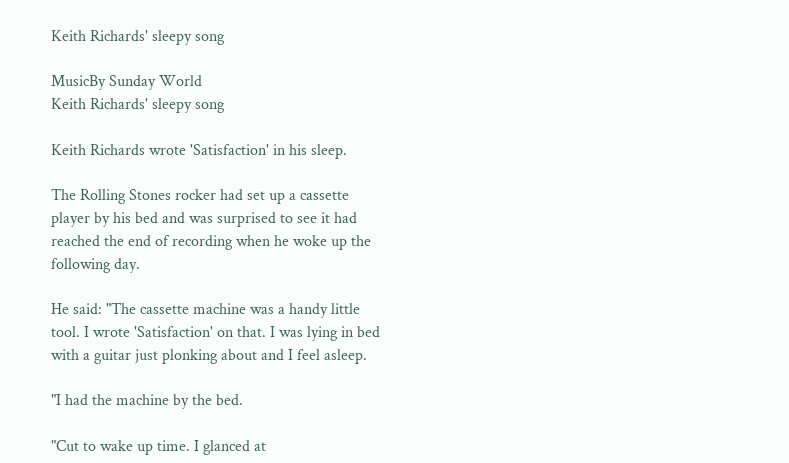Keith Richards' sleepy song

MusicBy Sunday World
Keith Richards' sleepy song

Keith Richards wrote 'Satisfaction' in his sleep.

The Rolling Stones rocker had set up a cassette player by his bed and was surprised to see it had reached the end of recording when he woke up the following day.

He said: "The cassette machine was a handy little tool. I wrote 'Satisfaction' on that. I was lying in bed with a guitar just plonking about and I feel asleep.

"I had the machine by the bed.

"Cut to wake up time. I glanced at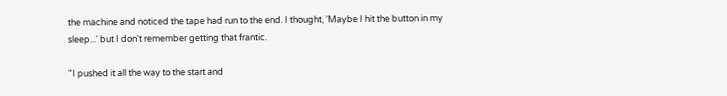the machine and noticed the tape had run to the end. I thought, 'Maybe I hit the button in my sleep...' but I don't remember getting that frantic.

"I pushed it all the way to the start and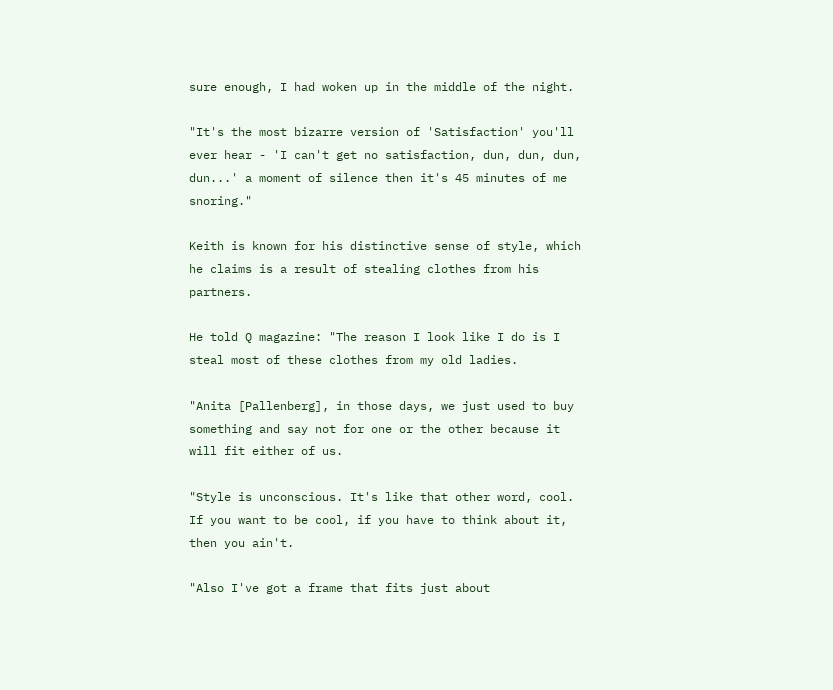sure enough, I had woken up in the middle of the night.

"It's the most bizarre version of 'Satisfaction' you'll ever hear - 'I can't get no satisfaction, dun, dun, dun, dun...' a moment of silence then it's 45 minutes of me snoring."

Keith is known for his distinctive sense of style, which he claims is a result of stealing clothes from his partners.

He told Q magazine: "The reason I look like I do is I steal most of these clothes from my old ladies.

"Anita [Pallenberg], in those days, we just used to buy something and say not for one or the other because it will fit either of us.

"Style is unconscious. It's like that other word, cool. If you want to be cool, if you have to think about it, then you ain't.

"Also I've got a frame that fits just about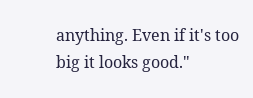anything. Even if it's too big it looks good."